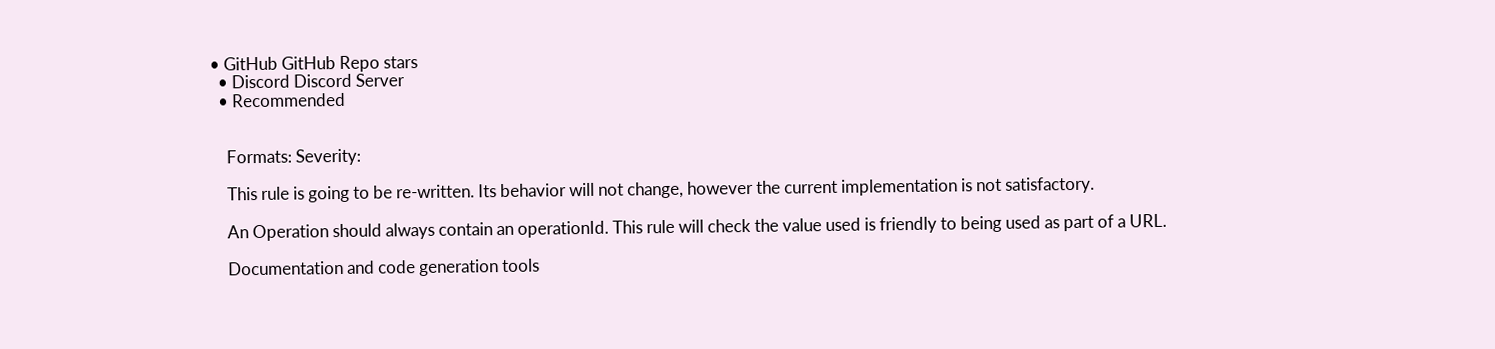• GitHub GitHub Repo stars
  • Discord Discord Server
  • Recommended


    Formats: Severity:

    This rule is going to be re-written. Its behavior will not change, however the current implementation is not satisfactory.

    An Operation should always contain an operationId. This rule will check the value used is friendly to being used as part of a URL.

    Documentation and code generation tools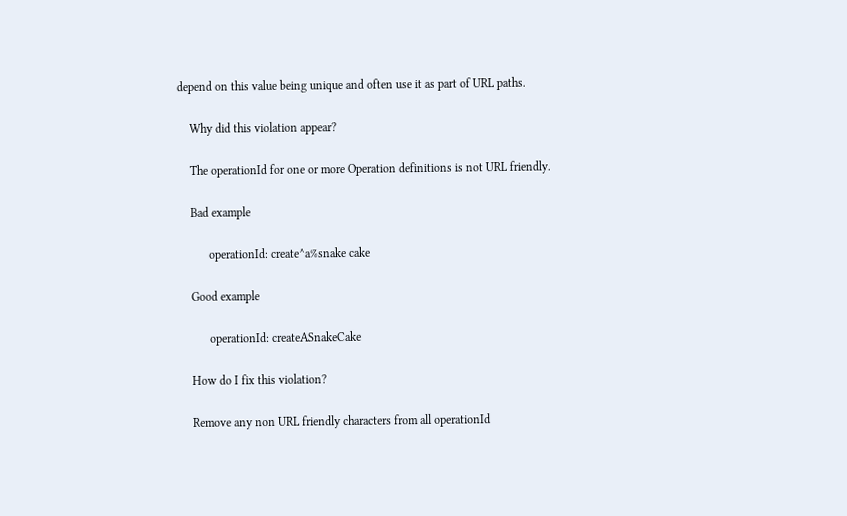depend on this value being unique and often use it as part of URL paths.

    Why did this violation appear?

    The operationId for one or more Operation definitions is not URL friendly.

    Bad example

          operationId: create^a%snake cake

    Good example

          operationId: createASnakeCake

    How do I fix this violation?

    Remove any non URL friendly characters from all operationId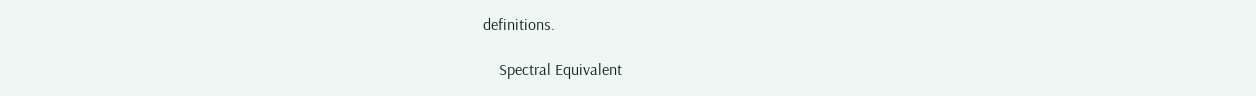definitions.

    Spectral Equivalent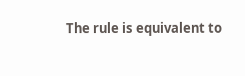The rule is equivalent to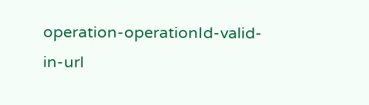operation-operationId-valid-in-url